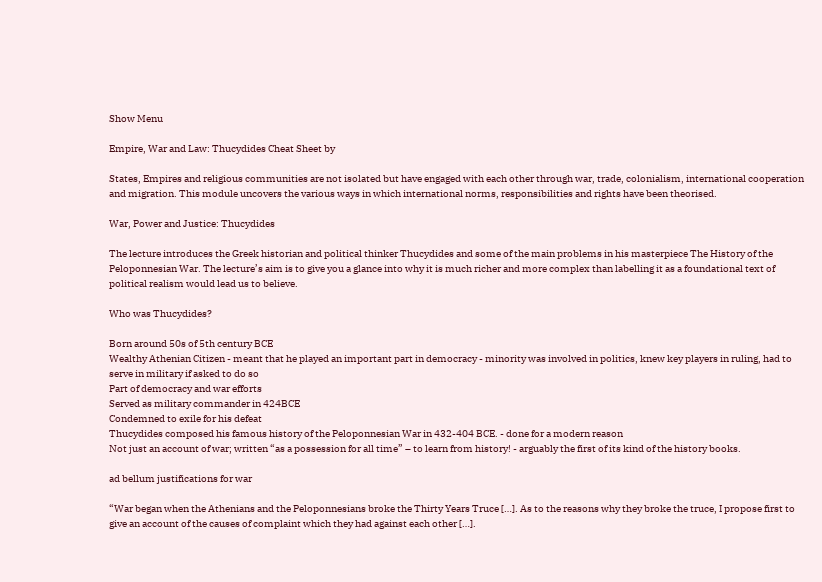Show Menu

Empire, War and Law: Thucydides Cheat Sheet by

States, Empires and religious communities are not isolated but have engaged with each other through war, trade, colonialism, international cooperation and migration. This module uncovers the various ways in which international norms, responsibilities and rights have been theorised.

War, Power and Justice: Thucydides

The lecture introduces the Greek historian and political thinker Thucydides and some of the main problems in his masterpiece The History of the Peloponnesian War. The lecture’s aim is to give you a glance into why it is much richer and more complex than labelling it as a foundational text of political realism would lead us to believe.

Who was Thucydides?

Born around 50s of 5th century BCE
Wealthy Athenian Citizen - meant that he played an important part in democracy - minority was involved in politics, knew key players in ruling, had to serve in military if asked to do so
Part of democracy and war efforts
Served as military commander in 424BCE
Condemned to exile for his defeat
Thucydides composed his famous history of the Peloponnesian War in 432-404 BCE. - done for a modern reason
Not just an account of war; written “as a possession for all time” – to learn from history! - arguably the first of its kind of the history books.

ad bellum justifications for war

“War began when the Athenians and the Peloponnesians broke the Thirty Years Truce […]. As to the reasons why they broke the truce, I propose first to give an account of the causes of complaint which they had against each other […].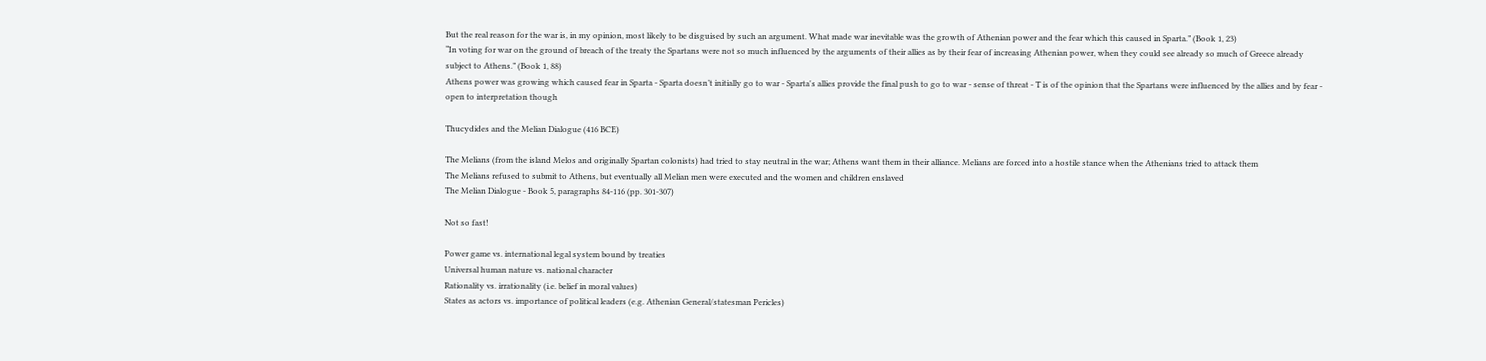But the real reason for the war is, in my opinion, most likely to be disguised by such an argument. What made war inevitable was the growth of Athenian power and the fear which this caused in Sparta.” (Book 1, 23)
“In voting for war on the ground of breach of the treaty the Spartans were not so much influenced by the arguments of their allies as by their fear of increasing Athenian power, when they could see already so much of Greece already subject to Athens.” (Book 1, 88)
Athens power was growing which caused fear in Sparta - Sparta doesn’t initially go to war - Sparta's allies provide the final push to go to war - sense of threat - T is of the opinion that the Spartans were influenced by the allies and by fear - open to interpretation though

Thucydides and the Melian Dialogue (416 BCE)

The Melians (from the island Melos and originally Spartan colonists) had tried to stay neutral in the war; Athens want them in their alliance. Melians are forced into a hostile stance when the Athenians tried to attack them
The Melians refused to submit to Athens, but eventually all Melian men were executed and the women and children enslaved
The Melian Dialogue - Book 5, paragraphs 84-116 (pp. 301-307)

Not so fast!

Power game vs. international legal system bound by treaties
Universal human nature vs. national character
Rationality vs. irrationality (i.e. belief in moral values)
States as actors vs. importance of political leaders (e.g. Athenian General/statesman Pericles)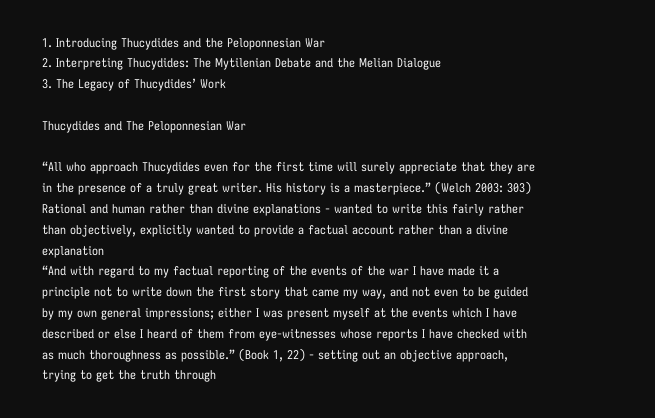1. Introducing Thucydides and the Peloponnesian War
2. Interpreting Thucydides: The Mytilenian Debate and the Melian Dialogue
3. The Legacy of Thucydides’ Work

Thucydides and The Peloponnesian War

“All who approach Thucydides even for the first time will surely appreciate that they are in the presence of a truly great writer. His history is a masterpiece.” (Welch 2003: 303)
Rational and human rather than divine explanations - wanted to write this fairly rather than objectively, explicitly wanted to provide a factual account rather than a divine explanation
“And with regard to my factual reporting of the events of the war I have made it a principle not to write down the first story that came my way, and not even to be guided by my own general impressions; either I was present myself at the events which I have described or else I heard of them from eye-witnesses whose reports I have checked with as much thoroughness as possible.” (Book 1, 22) - setting out an objective approach, trying to get the truth through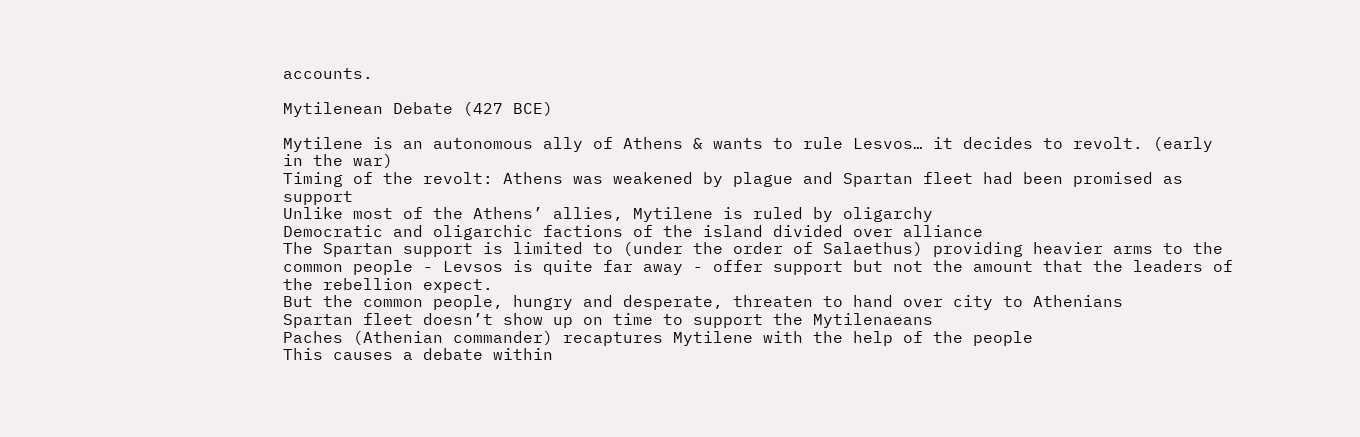accounts.

Mytilenean Debate (427 BCE)

Mytilene is an autonomous ally of Athens & wants to rule Lesvos… it decides to revolt. (early in the war)
Timing of the revolt: Athens was weakened by plague and Spartan fleet had been promised as support
Unlike most of the Athens’ allies, Mytilene is ruled by oligarchy
Democratic and oligarchic factions of the island divided over alliance
The Spartan support is limited to (under the order of Salaethus) providing heavier arms to the common people - Levsos is quite far away - offer support but not the amount that the leaders of the rebellion expect.
But the common people, hungry and desperate, threaten to hand over city to Athenians
Spartan fleet doesn’t show up on time to support the Mytilenaeans
Paches (Athenian commander) recaptures Mytilene with the help of the people
This causes a debate within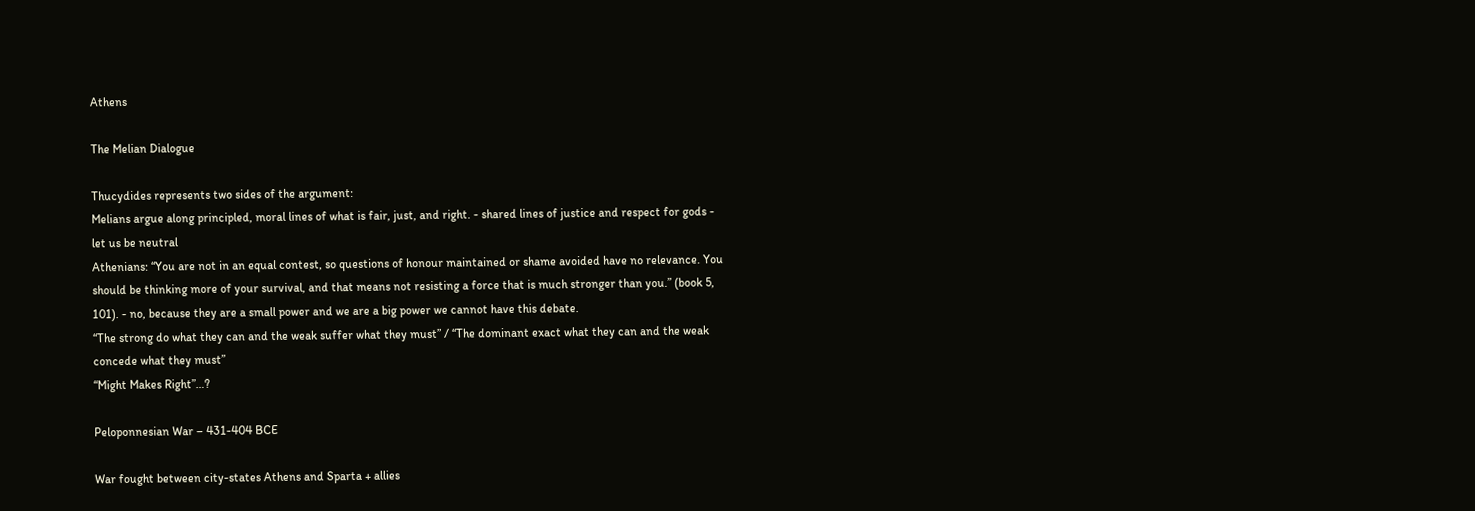Athens

The Melian Dialogue

Thucydides represents two sides of the argument:
Melians argue along principled, moral lines of what is fair, just, and right. - shared lines of justice and respect for gods - let us be neutral
Athenians: “You are not in an equal contest, so questions of honour maintained or shame avoided have no relevance. You should be thinking more of your survival, and that means not resisting a force that is much stronger than you.” (book 5, 101). - no, because they are a small power and we are a big power we cannot have this debate.
“The strong do what they can and the weak suffer what they must” / “The dominant exact what they can and the weak concede what they must”
“Might Makes Right”…?

Peloponnesian War – 431-404 BCE

War fought between city-states Athens and Sparta + allies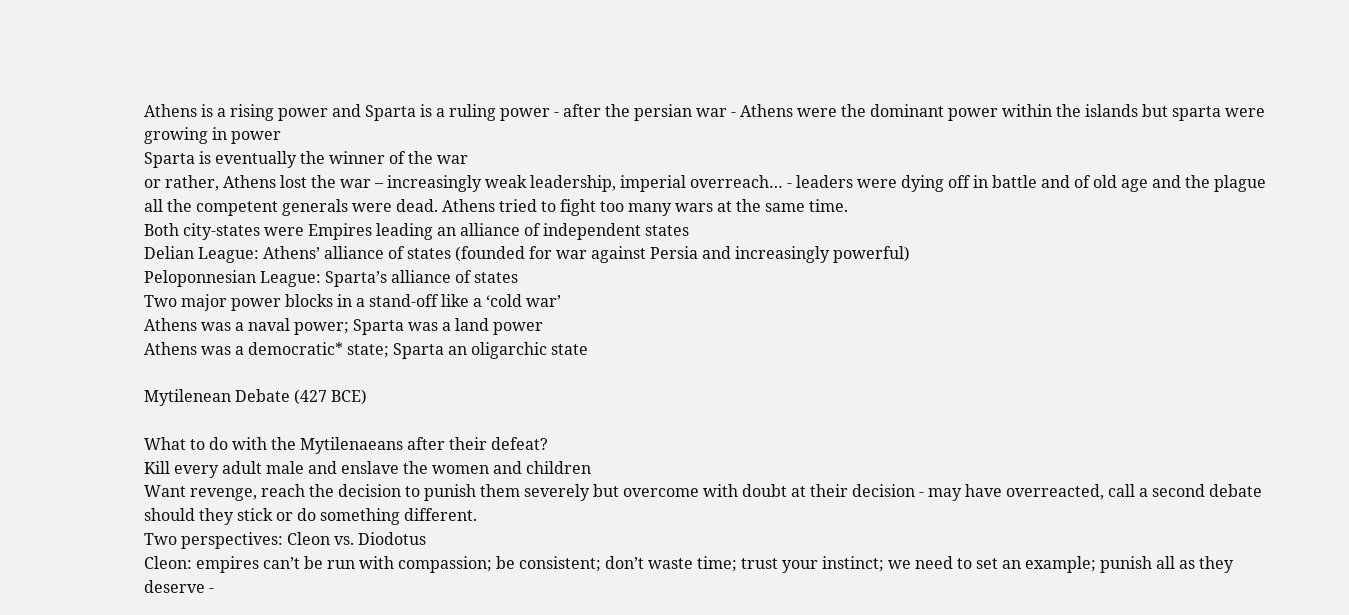Athens is a rising power and Sparta is a ruling power - after the persian war - Athens were the dominant power within the islands but sparta were growing in power
Sparta is eventually the winner of the war
or rather, Athens lost the war – increasingly weak leadership, imperial overreach… - leaders were dying off in battle and of old age and the plague all the competent generals were dead. Athens tried to fight too many wars at the same time.
Both city-states were Empires leading an alliance of independent states
Delian League: Athens’ alliance of states (founded for war against Persia and increasingly powerful)
Peloponnesian League: Sparta’s alliance of states
Two major power blocks in a stand-off like a ‘cold war’
Athens was a naval power; Sparta was a land power
Athens was a democratic* state; Sparta an oligarchic state

Mytilenean Debate (427 BCE)

What to do with the Mytilenaeans after their defeat?
Kill every adult male and enslave the women and children
Want revenge, reach the decision to punish them severely but overcome with doubt at their decision - may have overreacted, call a second debate should they stick or do something different.
Two perspectives: Cleon vs. Diodotus
Cleon: empires can’t be run with compassion; be consistent; don’t waste time; trust your instinct; we need to set an example; punish all as they deserve -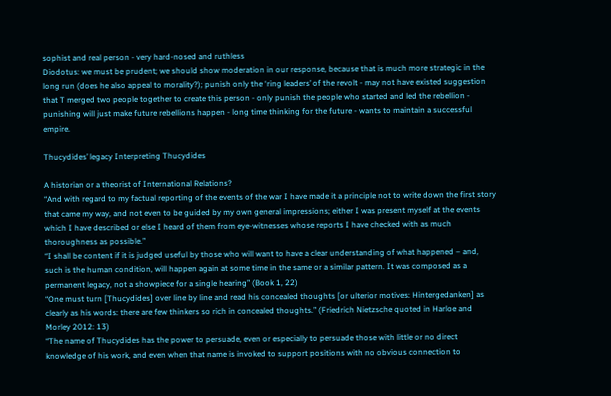sophist and real person - very hard-nosed and ruthless
Diodotus: we must be prudent; we should show moderation in our response, because that is much more strategic in the long run (does he also appeal to morality?); punish only the ‘ring leaders’ of the revolt - may not have existed suggestion that T merged two people together to create this person - only punish the people who started and led the rebellion - punishing will just make future rebellions happen - long time thinking for the future - wants to maintain a successful empire.

Thucydides’ legacy Interpreting Thucydides

A historian or a theorist of International Relations?
“And with regard to my factual reporting of the events of the war I have made it a principle not to write down the first story that came my way, and not even to be guided by my own general impressions; either I was present myself at the events which I have described or else I heard of them from eye-witnesses whose reports I have checked with as much thoroughness as possible.”
“I shall be content if it is judged useful by those who will want to have a clear understanding of what happened – and, such is the human condition, will happen again at some time in the same or a similar pattern. It was composed as a permanent legacy, not a showpiece for a single hearing” (Book 1, 22)
“One must turn [Thucydides] over line by line and read his concealed thoughts [or ulterior motives: Hintergedanken] as clearly as his words: there are few thinkers so rich in concealed thoughts.” (Friedrich Nietzsche quoted in Harloe and Morley 2012: 13)
“The name of Thucydides has the power to persuade, even or especially to persuade those with little or no direct knowledge of his work, and even when that name is invoked to support positions with no obvious connection to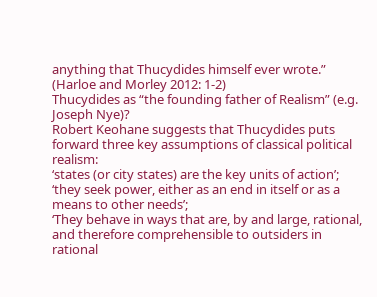anything that Thucydides himself ever wrote.” (Harloe and Morley 2012: 1-2)
Thucydides as “the founding father of Realism” (e.g. Joseph Nye)?
Robert Keohane suggests that Thucydides puts forward three key assumptions of classical political realism:
‘states (or city states) are the key units of action’;
‘they seek power, either as an end in itself or as a means to other needs’;
‘They behave in ways that are, by and large, rational, and therefore comprehensible to outsiders in rational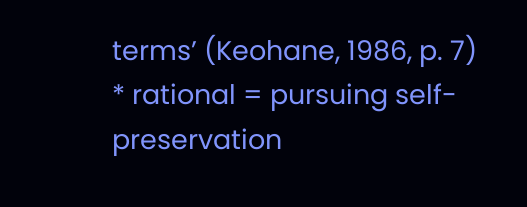terms’ (Keohane, 1986, p. 7)
* rational = pursuing self-preservation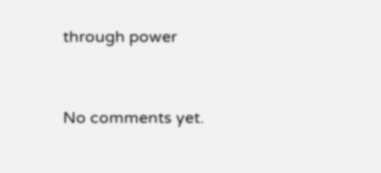through power


No comments yet.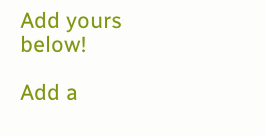Add yours below!

Add a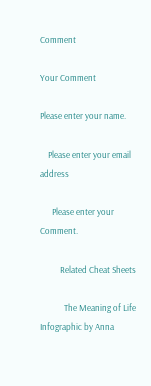Comment

Your Comment

Please enter your name.

    Please enter your email address

      Please enter your Comment.

          Related Cheat Sheets

            The Meaning of Life Infographic by Anna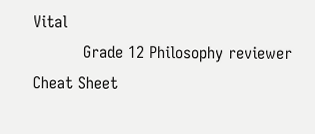Vital
          Grade 12 Philosophy reviewer Cheat Sheet